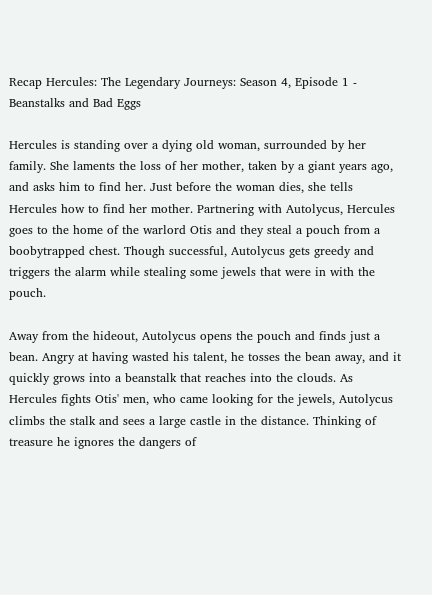Recap Hercules: The Legendary Journeys: Season 4, Episode 1 - Beanstalks and Bad Eggs

Hercules is standing over a dying old woman, surrounded by her family. She laments the loss of her mother, taken by a giant years ago, and asks him to find her. Just before the woman dies, she tells Hercules how to find her mother. Partnering with Autolycus, Hercules goes to the home of the warlord Otis and they steal a pouch from a boobytrapped chest. Though successful, Autolycus gets greedy and triggers the alarm while stealing some jewels that were in with the pouch.

Away from the hideout, Autolycus opens the pouch and finds just a bean. Angry at having wasted his talent, he tosses the bean away, and it quickly grows into a beanstalk that reaches into the clouds. As Hercules fights Otis' men, who came looking for the jewels, Autolycus climbs the stalk and sees a large castle in the distance. Thinking of treasure he ignores the dangers of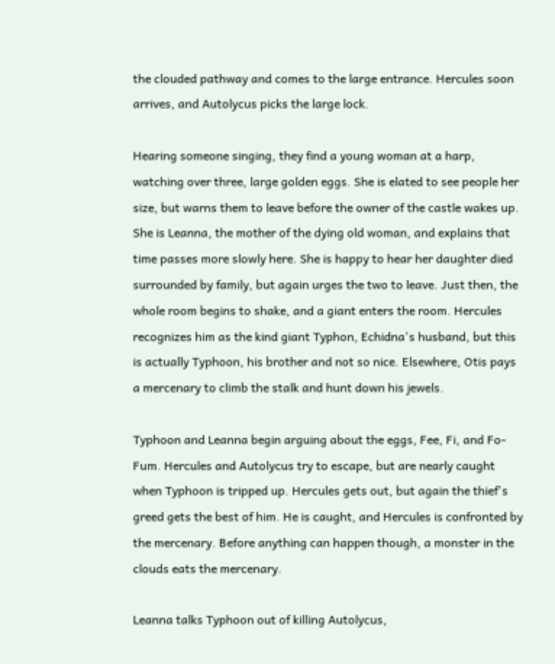the clouded pathway and comes to the large entrance. Hercules soon arrives, and Autolycus picks the large lock.

Hearing someone singing, they find a young woman at a harp, watching over three, large golden eggs. She is elated to see people her size, but warns them to leave before the owner of the castle wakes up. She is Leanna, the mother of the dying old woman, and explains that time passes more slowly here. She is happy to hear her daughter died surrounded by family, but again urges the two to leave. Just then, the whole room begins to shake, and a giant enters the room. Hercules recognizes him as the kind giant Typhon, Echidna's husband, but this is actually Typhoon, his brother and not so nice. Elsewhere, Otis pays a mercenary to climb the stalk and hunt down his jewels.

Typhoon and Leanna begin arguing about the eggs, Fee, Fi, and Fo-Fum. Hercules and Autolycus try to escape, but are nearly caught when Typhoon is tripped up. Hercules gets out, but again the thief's greed gets the best of him. He is caught, and Hercules is confronted by the mercenary. Before anything can happen though, a monster in the clouds eats the mercenary.

Leanna talks Typhoon out of killing Autolycus,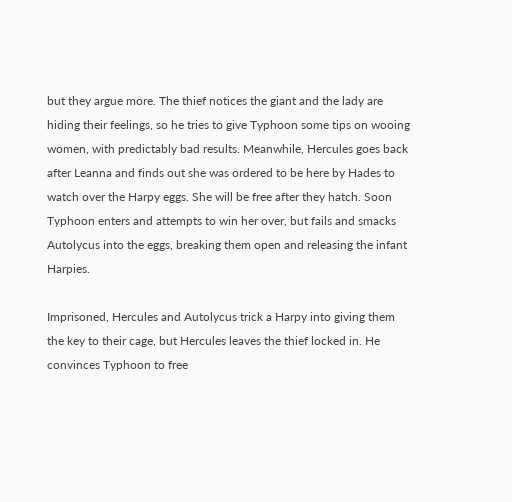but they argue more. The thief notices the giant and the lady are hiding their feelings, so he tries to give Typhoon some tips on wooing women, with predictably bad results. Meanwhile, Hercules goes back after Leanna and finds out she was ordered to be here by Hades to watch over the Harpy eggs. She will be free after they hatch. Soon Typhoon enters and attempts to win her over, but fails and smacks Autolycus into the eggs, breaking them open and releasing the infant Harpies.

Imprisoned, Hercules and Autolycus trick a Harpy into giving them the key to their cage, but Hercules leaves the thief locked in. He convinces Typhoon to free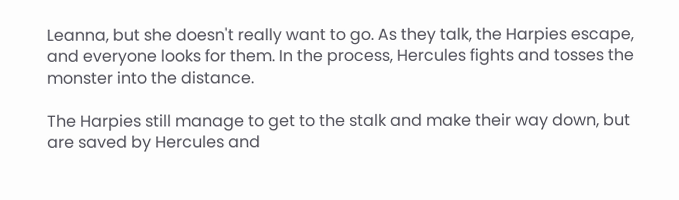Leanna, but she doesn't really want to go. As they talk, the Harpies escape, and everyone looks for them. In the process, Hercules fights and tosses the monster into the distance.

The Harpies still manage to get to the stalk and make their way down, but are saved by Hercules and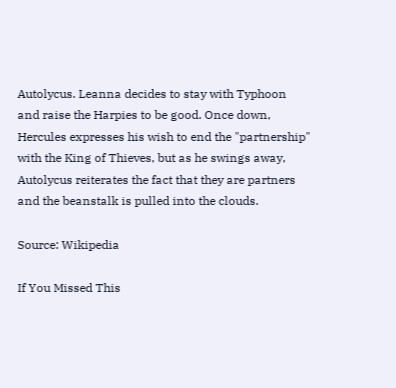Autolycus. Leanna decides to stay with Typhoon and raise the Harpies to be good. Once down, Hercules expresses his wish to end the "partnership" with the King of Thieves, but as he swings away, Autolycus reiterates the fact that they are partners and the beanstalk is pulled into the clouds.

Source: Wikipedia

If You Missed This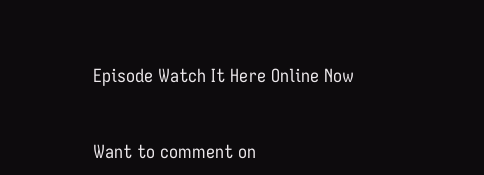Episode Watch It Here Online Now


Want to comment on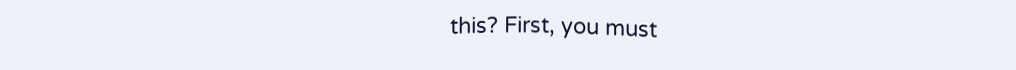this? First, you must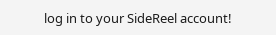log in to your SideReel account!